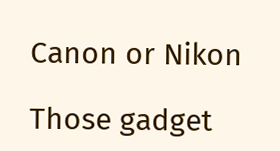Canon or Nikon

Those gadget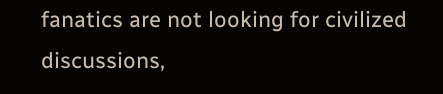fanatics are not looking for civilized discussions,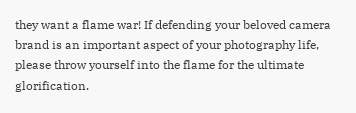they want a flame war! If defending your beloved camera brand is an important aspect of your photography life, please throw yourself into the flame for the ultimate glorification.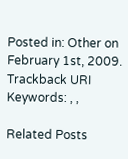Posted in: Other on February 1st, 2009. Trackback URI
Keywords: , ,

Related Posts